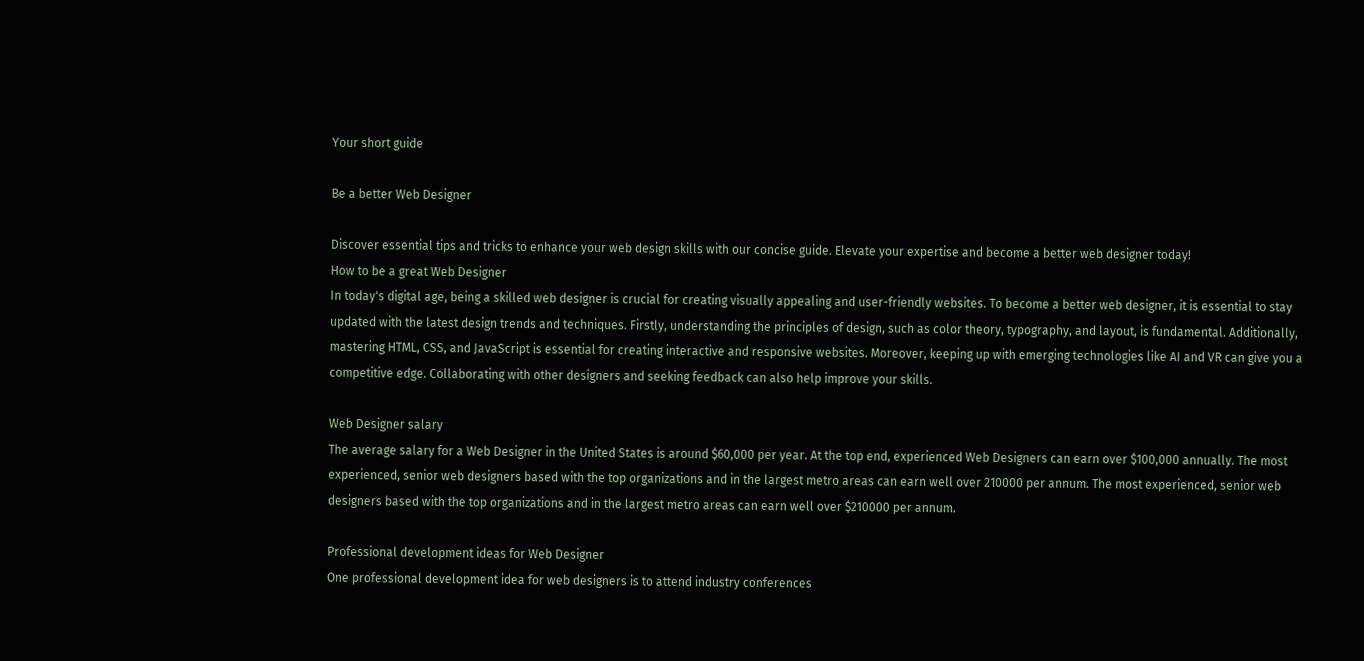Your short guide

Be a better Web Designer

Discover essential tips and tricks to enhance your web design skills with our concise guide. Elevate your expertise and become a better web designer today!
How to be a great Web Designer
In today's digital age, being a skilled web designer is crucial for creating visually appealing and user-friendly websites. To become a better web designer, it is essential to stay updated with the latest design trends and techniques. Firstly, understanding the principles of design, such as color theory, typography, and layout, is fundamental. Additionally, mastering HTML, CSS, and JavaScript is essential for creating interactive and responsive websites. Moreover, keeping up with emerging technologies like AI and VR can give you a competitive edge. Collaborating with other designers and seeking feedback can also help improve your skills.

Web Designer salary
The average salary for a Web Designer in the United States is around $60,000 per year. At the top end, experienced Web Designers can earn over $100,000 annually. The most experienced, senior web designers based with the top organizations and in the largest metro areas can earn well over 210000 per annum. The most experienced, senior web designers based with the top organizations and in the largest metro areas can earn well over $210000 per annum.

Professional development ideas for Web Designer
One professional development idea for web designers is to attend industry conferences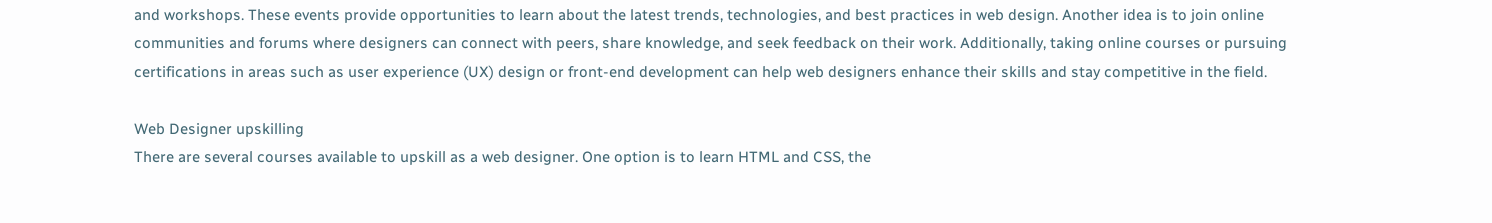and workshops. These events provide opportunities to learn about the latest trends, technologies, and best practices in web design. Another idea is to join online communities and forums where designers can connect with peers, share knowledge, and seek feedback on their work. Additionally, taking online courses or pursuing certifications in areas such as user experience (UX) design or front-end development can help web designers enhance their skills and stay competitive in the field.

Web Designer upskilling
There are several courses available to upskill as a web designer. One option is to learn HTML and CSS, the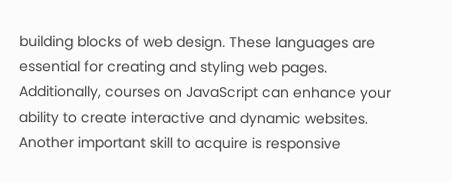building blocks of web design. These languages are essential for creating and styling web pages. Additionally, courses on JavaScript can enhance your ability to create interactive and dynamic websites. Another important skill to acquire is responsive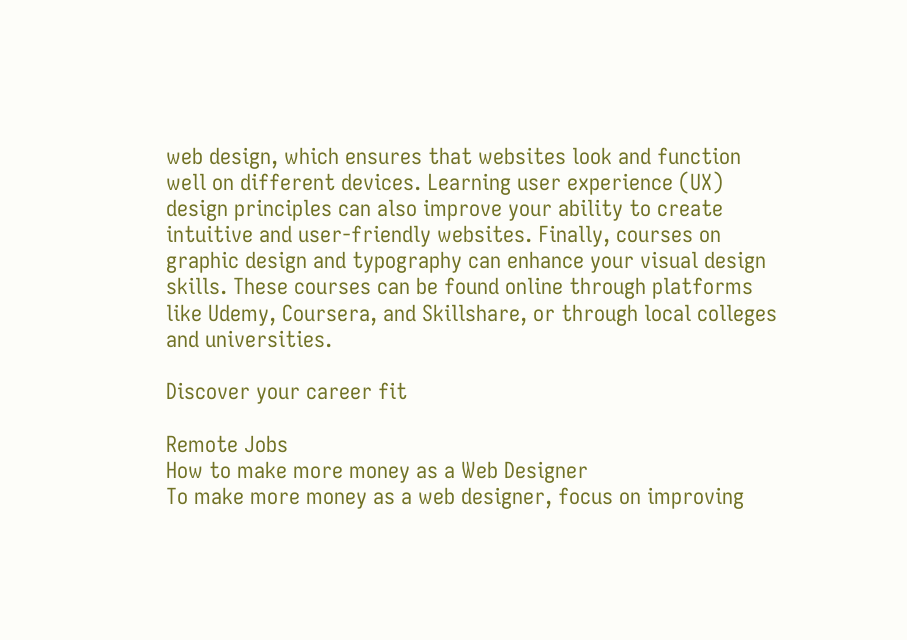web design, which ensures that websites look and function well on different devices. Learning user experience (UX) design principles can also improve your ability to create intuitive and user-friendly websites. Finally, courses on graphic design and typography can enhance your visual design skills. These courses can be found online through platforms like Udemy, Coursera, and Skillshare, or through local colleges and universities.

Discover your career fit

Remote Jobs
How to make more money as a Web Designer
To make more money as a web designer, focus on improving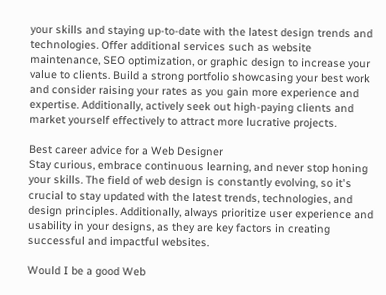your skills and staying up-to-date with the latest design trends and technologies. Offer additional services such as website maintenance, SEO optimization, or graphic design to increase your value to clients. Build a strong portfolio showcasing your best work and consider raising your rates as you gain more experience and expertise. Additionally, actively seek out high-paying clients and market yourself effectively to attract more lucrative projects.

Best career advice for a Web Designer
Stay curious, embrace continuous learning, and never stop honing your skills. The field of web design is constantly evolving, so it's crucial to stay updated with the latest trends, technologies, and design principles. Additionally, always prioritize user experience and usability in your designs, as they are key factors in creating successful and impactful websites.

Would I be a good Web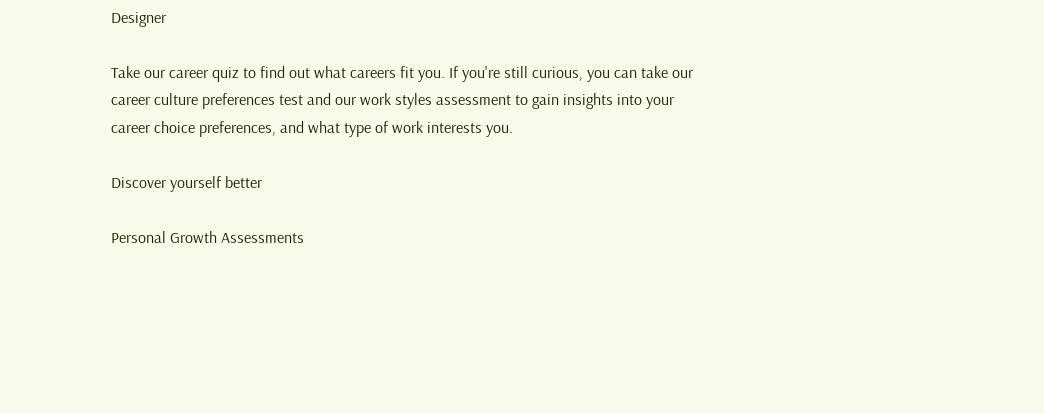Designer

Take our career quiz to find out what careers fit you. If you're still curious, you can take our career culture preferences test and our work styles assessment to gain insights into your career choice preferences, and what type of work interests you.

Discover yourself better

Personal Growth Assessments